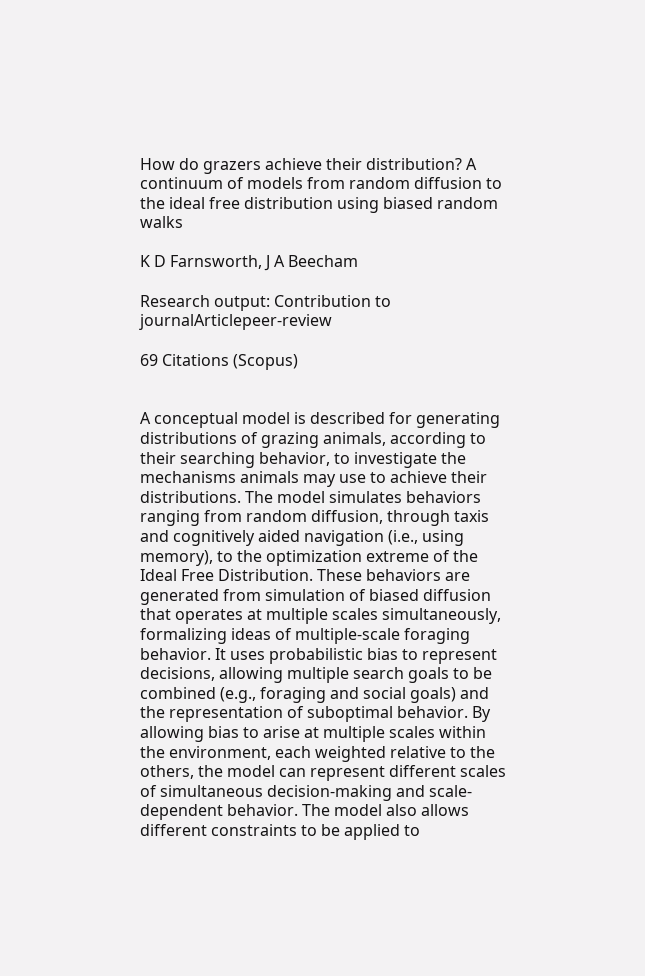How do grazers achieve their distribution? A continuum of models from random diffusion to the ideal free distribution using biased random walks

K D Farnsworth, J A Beecham

Research output: Contribution to journalArticlepeer-review

69 Citations (Scopus)


A conceptual model is described for generating distributions of grazing animals, according to their searching behavior, to investigate the mechanisms animals may use to achieve their distributions. The model simulates behaviors ranging from random diffusion, through taxis and cognitively aided navigation (i.e., using memory), to the optimization extreme of the Ideal Free Distribution. These behaviors are generated from simulation of biased diffusion that operates at multiple scales simultaneously, formalizing ideas of multiple-scale foraging behavior. It uses probabilistic bias to represent decisions, allowing multiple search goals to be combined (e.g., foraging and social goals) and the representation of suboptimal behavior. By allowing bias to arise at multiple scales within the environment, each weighted relative to the others, the model can represent different scales of simultaneous decision-making and scale-dependent behavior. The model also allows different constraints to be applied to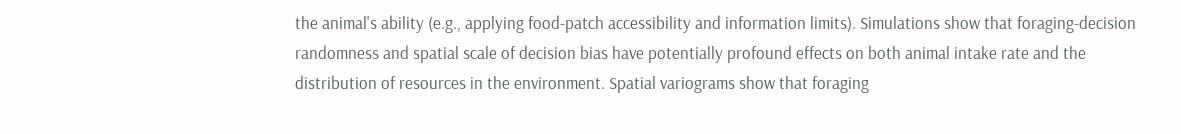the animal's ability (e.g., applying food-patch accessibility and information limits). Simulations show that foraging-decision randomness and spatial scale of decision bias have potentially profound effects on both animal intake rate and the distribution of resources in the environment. Spatial variograms show that foraging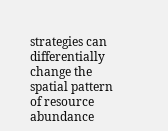strategies can differentially change the spatial pattern of resource abundance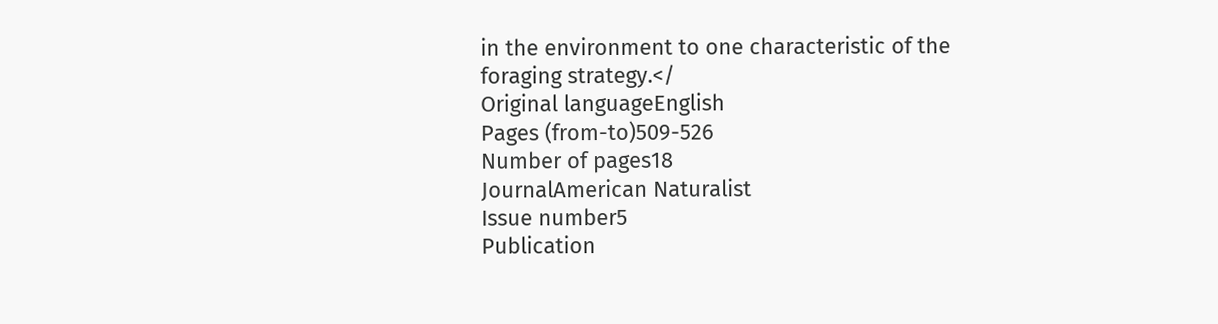in the environment to one characteristic of the foraging strategy.</
Original languageEnglish
Pages (from-to)509-526
Number of pages18
JournalAmerican Naturalist
Issue number5
Publication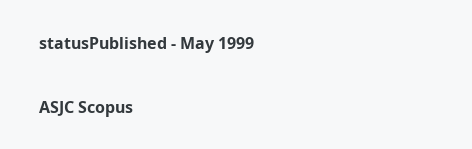statusPublished - May 1999

ASJC Scopus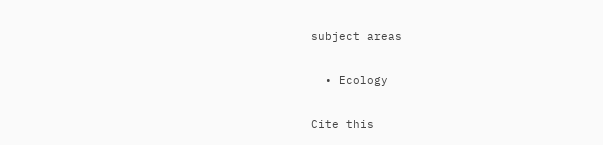subject areas

  • Ecology

Cite this